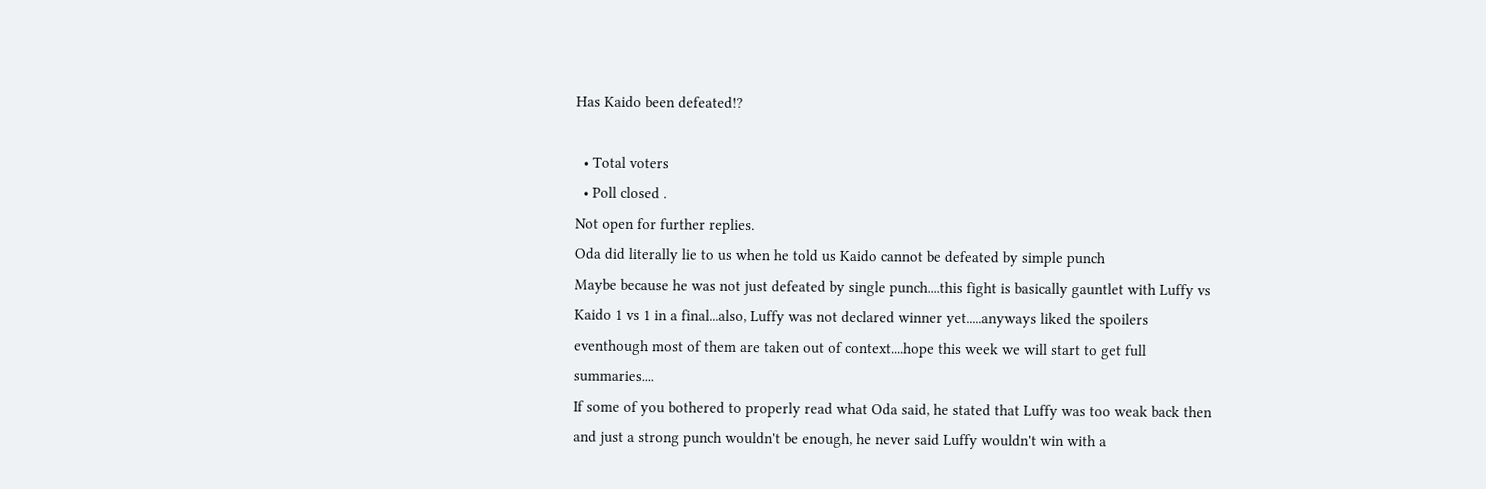Has Kaido been defeated!?

  • Total voters
  • Poll closed .
Not open for further replies.
Oda did literally lie to us when he told us Kaido cannot be defeated by simple punch
Maybe because he was not just defeated by single punch....this fight is basically gauntlet with Luffy vs Kaido 1 vs 1 in a final...also, Luffy was not declared winner yet.....anyways liked the spoilers eventhough most of them are taken out of context....hope this week we will start to get full summaries....
If some of you bothered to properly read what Oda said, he stated that Luffy was too weak back then and just a strong punch wouldn't be enough, he never said Luffy wouldn't win with a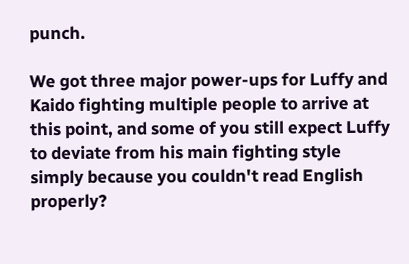punch.

We got three major power-ups for Luffy and Kaido fighting multiple people to arrive at this point, and some of you still expect Luffy to deviate from his main fighting style simply because you couldn't read English properly?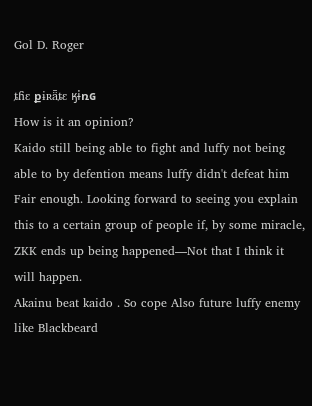Gol D. Roger

ȶɦɛ քɨʀǟȶɛ ӄɨռɢ
How is it an opinion?
Kaido still being able to fight and luffy not being able to by defention means luffy didn't defeat him
Fair enough. Looking forward to seeing you explain this to a certain group of people if, by some miracle, ZKK ends up being happened—Not that I think it will happen.
Akainu beat kaido . So cope Also future luffy enemy like Blackbeard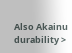Also Akainu durability >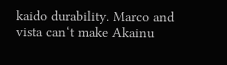kaido durability. Marco and vista can‘t make Akainu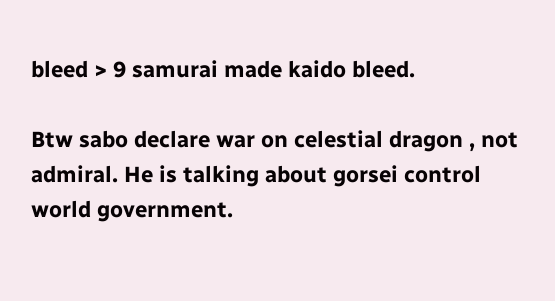bleed > 9 samurai made kaido bleed.

Btw sabo declare war on celestial dragon , not admiral. He is talking about gorsei control world government.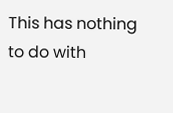This has nothing to do with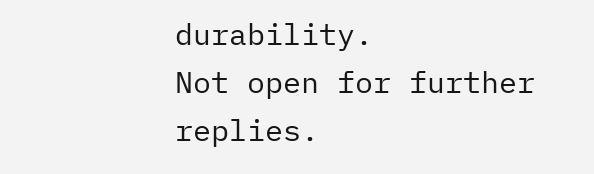durability.
Not open for further replies.